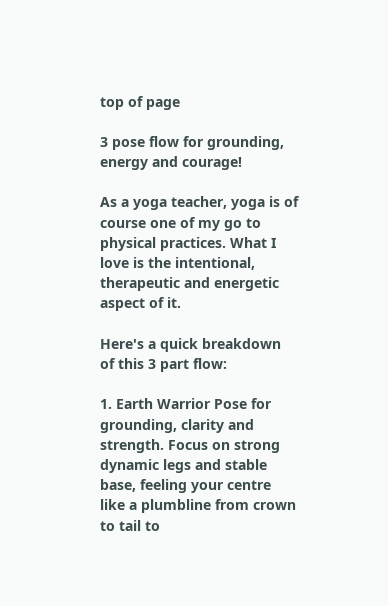top of page

3 pose flow for grounding, energy and courage!

As a yoga teacher, yoga is of course one of my go to physical practices. What I love is the intentional, therapeutic and energetic aspect of it.

Here's a quick breakdown of this 3 part flow:

1. Earth Warrior Pose for grounding, clarity and strength. Focus on strong dynamic legs and stable base, feeling your centre like a plumbline from crown to tail to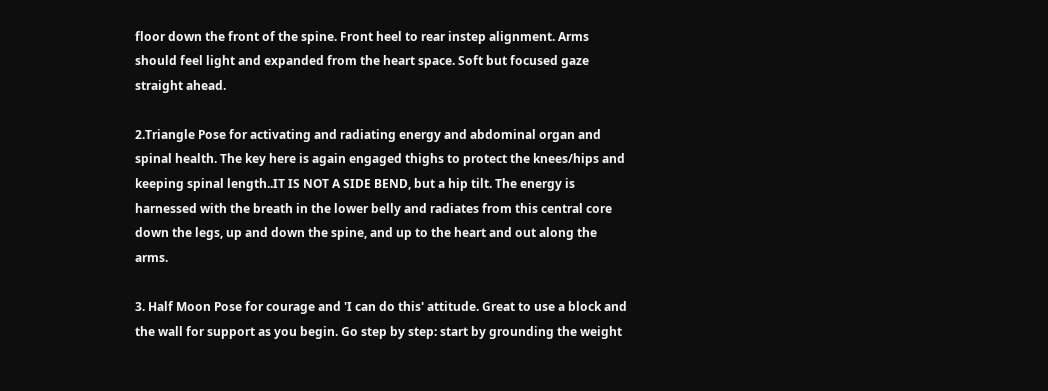floor down the front of the spine. Front heel to rear instep alignment. Arms should feel light and expanded from the heart space. Soft but focused gaze straight ahead.

2.Triangle Pose for activating and radiating energy and abdominal organ and spinal health. The key here is again engaged thighs to protect the knees/hips and keeping spinal length..IT IS NOT A SIDE BEND, but a hip tilt. The energy is harnessed with the breath in the lower belly and radiates from this central core down the legs, up and down the spine, and up to the heart and out along the arms.

3. Half Moon Pose for courage and 'I can do this' attitude. Great to use a block and the wall for support as you begin. Go step by step: start by grounding the weight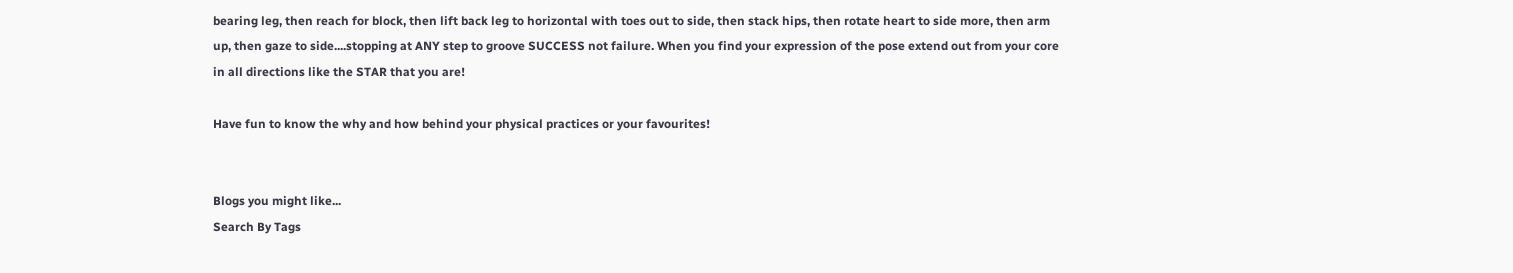bearing leg, then reach for block, then lift back leg to horizontal with toes out to side, then stack hips, then rotate heart to side more, then arm up, then gaze to side....stopping at ANY step to groove SUCCESS not failure. When you find your expression of the pose extend out from your core in all directions like the STAR that you are!

Have fun to know the why and how behind your physical practices or your favourites!


Blogs you might like...
Search By Tags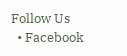Follow Us
  • Facebook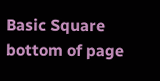Basic Square
bottom of page